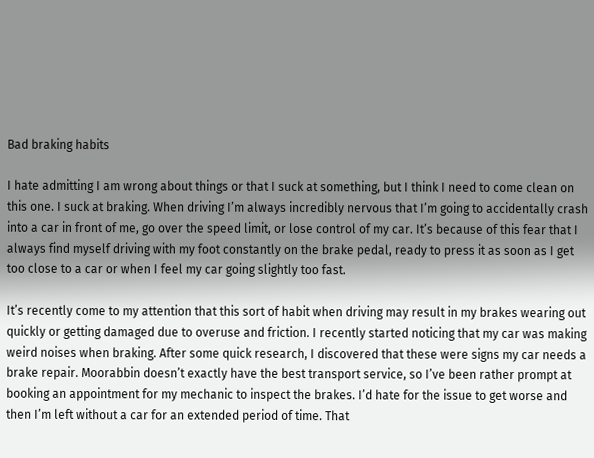Bad braking habits

I hate admitting I am wrong about things or that I suck at something, but I think I need to come clean on this one. I suck at braking. When driving I’m always incredibly nervous that I’m going to accidentally crash into a car in front of me, go over the speed limit, or lose control of my car. It’s because of this fear that I always find myself driving with my foot constantly on the brake pedal, ready to press it as soon as I get too close to a car or when I feel my car going slightly too fast.

It’s recently come to my attention that this sort of habit when driving may result in my brakes wearing out quickly or getting damaged due to overuse and friction. I recently started noticing that my car was making weird noises when braking. After some quick research, I discovered that these were signs my car needs a brake repair. Moorabbin doesn’t exactly have the best transport service, so I’ve been rather prompt at booking an appointment for my mechanic to inspect the brakes. I’d hate for the issue to get worse and then I’m left without a car for an extended period of time. That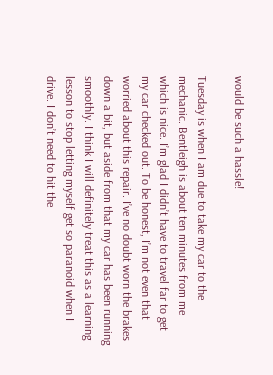would be such a hassle!

Tuesday is when I am due to take my car to the mechanic. Bentleigh is about ten minutes from me which is nice. I’m glad I didn’t have to travel far to get my car checked out. To be honest, I’m not even that worried about this repair. I’ve no doubt worn the brakes down a bit, but aside from that my car has been running smoothly. I think I will definitely treat this as a learning lesson to stop letting myself get so paranoid when I drive. I don’t need to hit the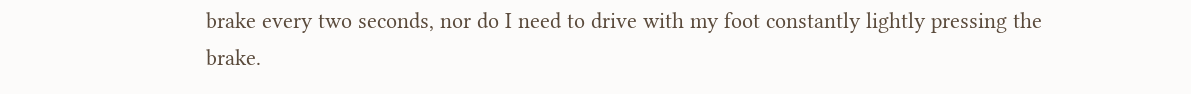brake every two seconds, nor do I need to drive with my foot constantly lightly pressing the brake.